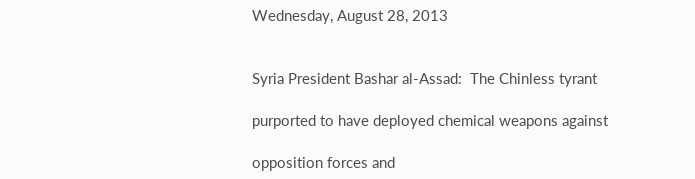Wednesday, August 28, 2013


Syria President Bashar al-Assad:  The Chinless tyrant

purported to have deployed chemical weapons against

opposition forces and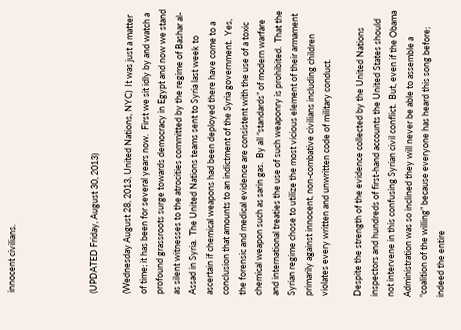innocent civilians.




(UPDATED Friday, August 30, 2013)

(Wednesday August 28, 2013, United Nations, NYC)  It was just a matter of time; it has been for several years now.  First we sit idly by and watch a profound grassroots surge towards democracy in Egypt and now we stand as silent witnesses to the atrocities committed by the regime of Bashar al-Assad in Syria.  The United Nations teams sent to Syria last week to ascertain if chemical weapons had been deployed there have come to a conclusion that amounts to an indictment of the Syria government.  Yes, the forensic and medical evidence are consistent with the use of a toxic chemical weapon such as sarin gas.  By all “standards” of modern warfare and international treaties the use of such weaponry is prohibited.  That the Syrian regime chose to utilize the most vicious element of their armament primarily against innocent, non-combative civilians including children violates every written and unwritten code of military conduct.

Despite the strength of the evidence collected by the United Nations inspectors and hundreds of first-hand accounts the United States should not intervene in this confusing Syrian civil conflict.  But, even if the Obama Administration was so inclined they will never be able to assemble a “coalition of the willing” because everyone has heard this song before; indeed the entire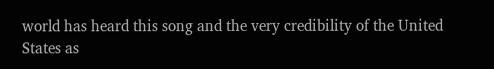world has heard this song and the very credibility of the United States as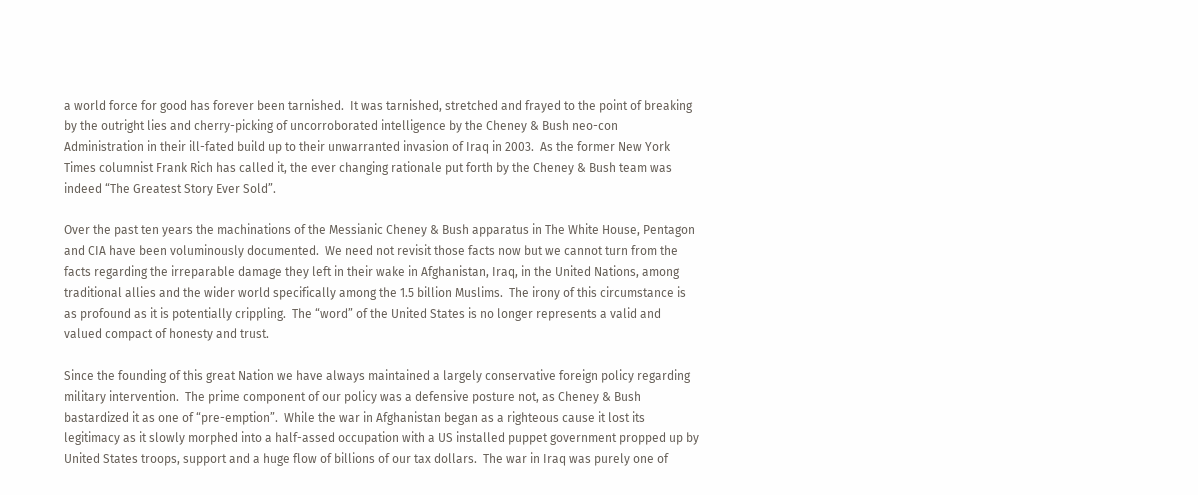a world force for good has forever been tarnished.  It was tarnished, stretched and frayed to the point of breaking by the outright lies and cherry-picking of uncorroborated intelligence by the Cheney & Bush neo-con Administration in their ill-fated build up to their unwarranted invasion of Iraq in 2003.  As the former New York Times columnist Frank Rich has called it, the ever changing rationale put forth by the Cheney & Bush team was indeed “The Greatest Story Ever Sold”.

Over the past ten years the machinations of the Messianic Cheney & Bush apparatus in The White House, Pentagon and CIA have been voluminously documented.  We need not revisit those facts now but we cannot turn from the facts regarding the irreparable damage they left in their wake in Afghanistan, Iraq, in the United Nations, among traditional allies and the wider world specifically among the 1.5 billion Muslims.  The irony of this circumstance is as profound as it is potentially crippling.  The “word” of the United States is no longer represents a valid and valued compact of honesty and trust.

Since the founding of this great Nation we have always maintained a largely conservative foreign policy regarding military intervention.  The prime component of our policy was a defensive posture not, as Cheney & Bush bastardized it as one of “pre-emption”.  While the war in Afghanistan began as a righteous cause it lost its legitimacy as it slowly morphed into a half-assed occupation with a US installed puppet government propped up by United States troops, support and a huge flow of billions of our tax dollars.  The war in Iraq was purely one of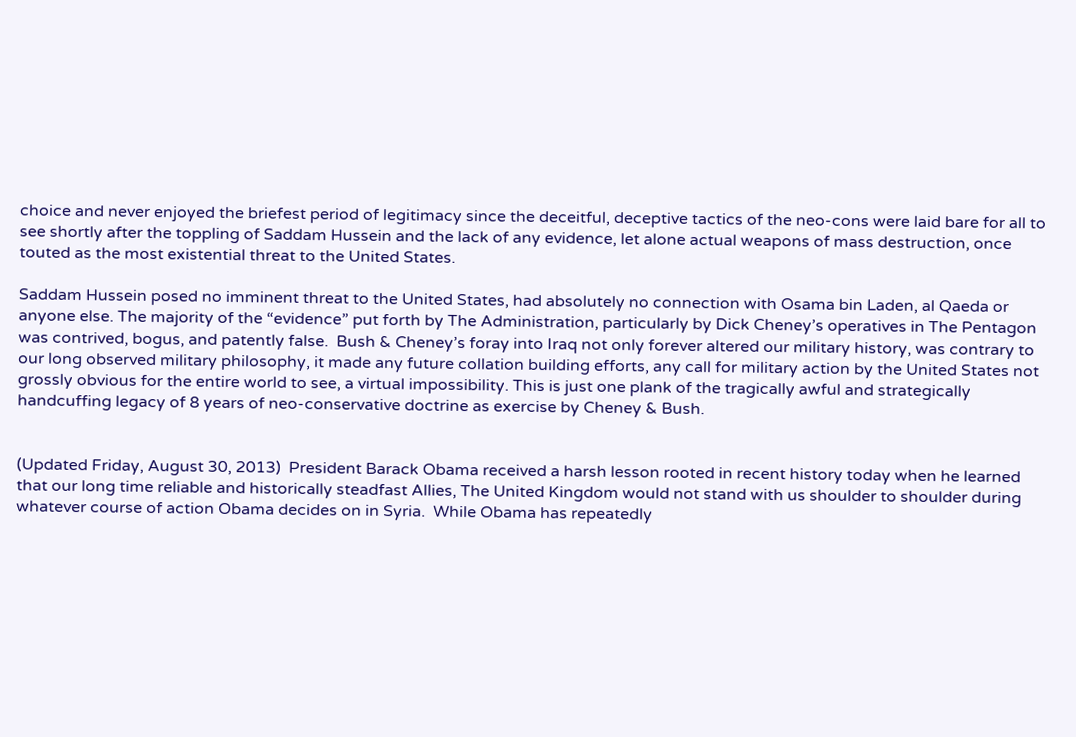choice and never enjoyed the briefest period of legitimacy since the deceitful, deceptive tactics of the neo-cons were laid bare for all to see shortly after the toppling of Saddam Hussein and the lack of any evidence, let alone actual weapons of mass destruction, once touted as the most existential threat to the United States.

Saddam Hussein posed no imminent threat to the United States, had absolutely no connection with Osama bin Laden, al Qaeda or anyone else. The majority of the “evidence” put forth by The Administration, particularly by Dick Cheney’s operatives in The Pentagon was contrived, bogus, and patently false.  Bush & Cheney’s foray into Iraq not only forever altered our military history, was contrary to our long observed military philosophy, it made any future collation building efforts, any call for military action by the United States not grossly obvious for the entire world to see, a virtual impossibility. This is just one plank of the tragically awful and strategically handcuffing legacy of 8 years of neo-conservative doctrine as exercise by Cheney & Bush.


(Updated Friday, August 30, 2013)  President Barack Obama received a harsh lesson rooted in recent history today when he learned that our long time reliable and historically steadfast Allies, The United Kingdom would not stand with us shoulder to shoulder during whatever course of action Obama decides on in Syria.  While Obama has repeatedly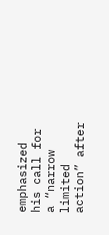emphasized his call for a “narrow limited action” after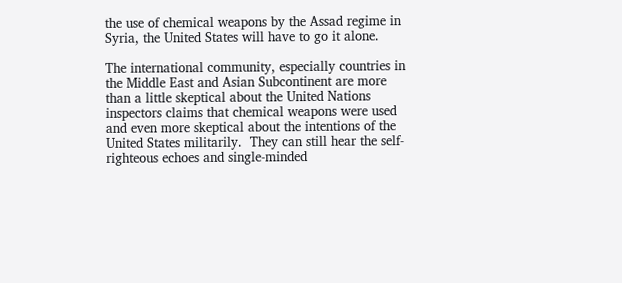the use of chemical weapons by the Assad regime in Syria, the United States will have to go it alone.

The international community, especially countries in the Middle East and Asian Subcontinent are more than a little skeptical about the United Nations inspectors claims that chemical weapons were used and even more skeptical about the intentions of the United States militarily.  They can still hear the self-righteous echoes and single-minded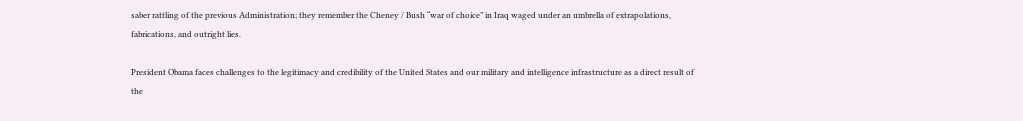saber rattling of the previous Administration; they remember the Cheney / Bush “war of choice” in Iraq waged under an umbrella of extrapolations, fabrications, and outright lies.

President Obama faces challenges to the legitimacy and credibility of the United States and our military and intelligence infrastructure as a direct result of the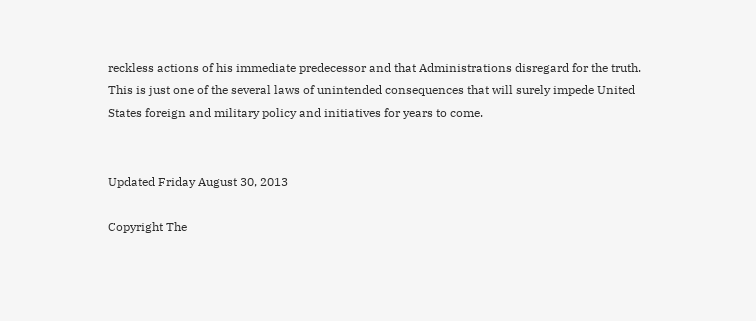reckless actions of his immediate predecessor and that Administrations disregard for the truth.  This is just one of the several laws of unintended consequences that will surely impede United States foreign and military policy and initiatives for years to come.


Updated Friday August 30, 2013

Copyright The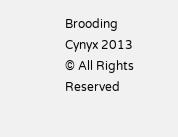Brooding Cynyx 2013 © All Rights Reserved